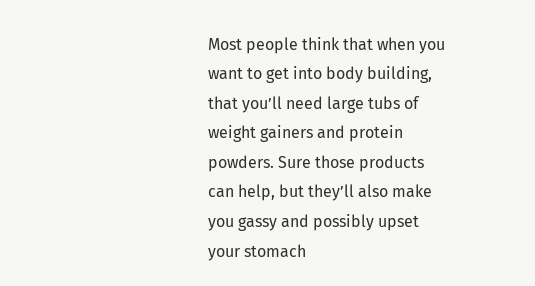Most people think that when you want to get into body building, that you’ll need large tubs of weight gainers and protein powders. Sure those products can help, but they’ll also make you gassy and possibly upset your stomach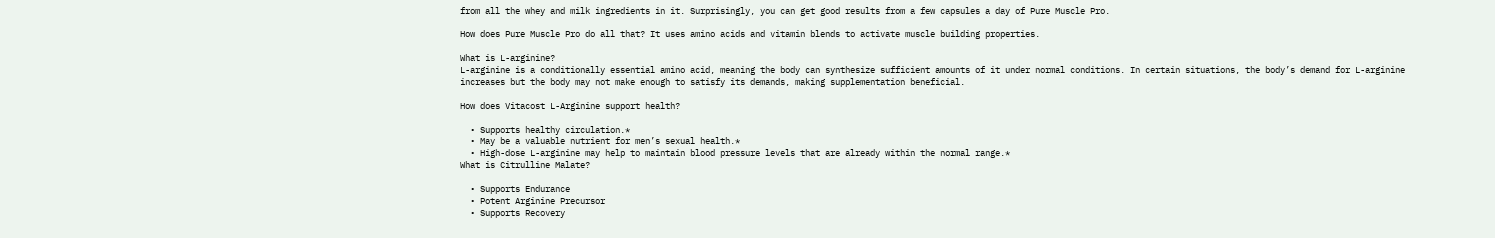from all the whey and milk ingredients in it. Surprisingly, you can get good results from a few capsules a day of Pure Muscle Pro.

How does Pure Muscle Pro do all that? It uses amino acids and vitamin blends to activate muscle building properties.

What is L-arginine?
L-arginine is a conditionally essential amino acid, meaning the body can synthesize sufficient amounts of it under normal conditions. In certain situations, the body’s demand for L-arginine increases but the body may not make enough to satisfy its demands, making supplementation beneficial.

How does Vitacost L-Arginine support health?

  • Supports healthy circulation.*
  • May be a valuable nutrient for men’s sexual health.*
  • High-dose L-arginine may help to maintain blood pressure levels that are already within the normal range.*
What is Citrulline Malate?

  • Supports Endurance
  • Potent Arginine Precursor
  • Supports Recovery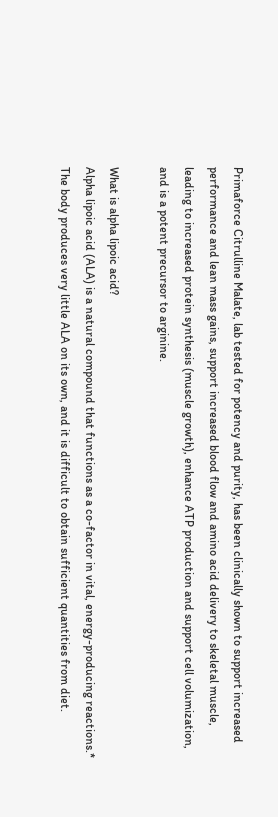Primaforce Citrulline Malate, lab tested for potency and purity, has been clinically shown to support increased performance and lean mass gains, support increased blood flow and amino acid delivery to skeletal muscle, leading to increased protein synthesis (muscle growth), enhance ATP production and support cell volumization, and is a potent precursor to arginine.

What is alpha lipoic acid?
Alpha lipoic acid (ALA) is a natural compound that functions as a co-factor in vital, energy-producing reactions.* The body produces very little ALA on its own, and it is difficult to obtain sufficient quantities from diet.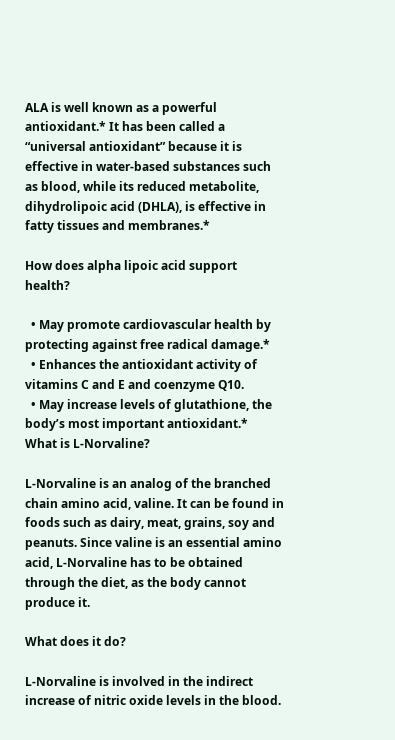ALA is well known as a powerful antioxidant.* It has been called a “universal antioxidant” because it is effective in water-based substances such as blood, while its reduced metabolite, dihydrolipoic acid (DHLA), is effective in fatty tissues and membranes.*

How does alpha lipoic acid support health?

  • May promote cardiovascular health by protecting against free radical damage.*
  • Enhances the antioxidant activity of vitamins C and E and coenzyme Q10.
  • May increase levels of glutathione, the body’s most important antioxidant.*
What is L-Norvaline?

L-Norvaline is an analog of the branched chain amino acid, valine. It can be found in foods such as dairy, meat, grains, soy and peanuts. Since valine is an essential amino acid, L-Norvaline has to be obtained through the diet, as the body cannot produce it.

What does it do?

L-Norvaline is involved in the indirect increase of nitric oxide levels in the blood.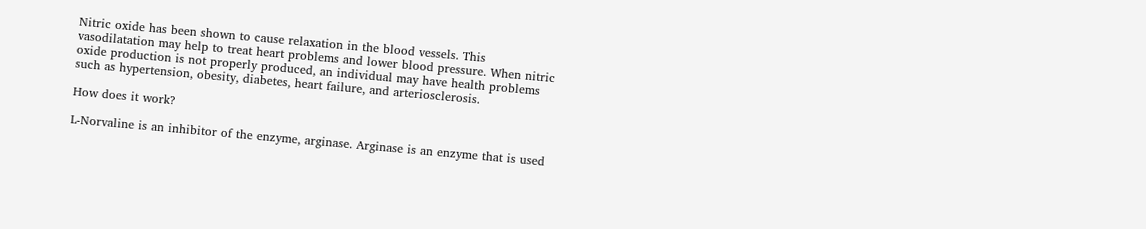Nitric oxide has been shown to cause relaxation in the blood vessels. This vasodilatation may help to treat heart problems and lower blood pressure. When nitric oxide production is not properly produced, an individual may have health problems such as hypertension, obesity, diabetes, heart failure, and arteriosclerosis.

How does it work?

L-Norvaline is an inhibitor of the enzyme, arginase. Arginase is an enzyme that is used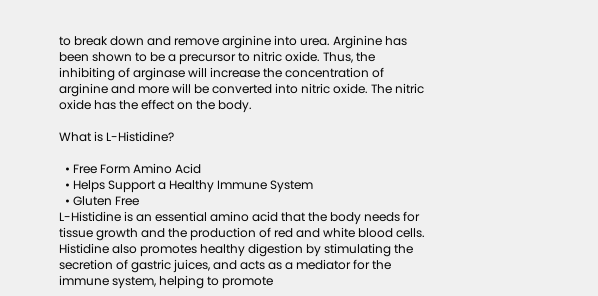to break down and remove arginine into urea. Arginine has been shown to be a precursor to nitric oxide. Thus, the inhibiting of arginase will increase the concentration of arginine and more will be converted into nitric oxide. The nitric oxide has the effect on the body.

What is L-Histidine?

  • Free Form Amino Acid
  • Helps Support a Healthy Immune System
  • Gluten Free
L-Histidine is an essential amino acid that the body needs for tissue growth and the production of red and white blood cells. Histidine also promotes healthy digestion by stimulating the secretion of gastric juices, and acts as a mediator for the immune system, helping to promote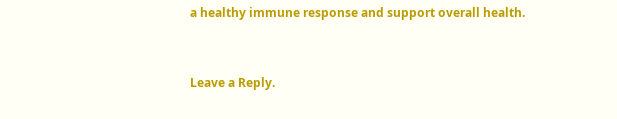a healthy immune response and support overall health.


Leave a Reply.